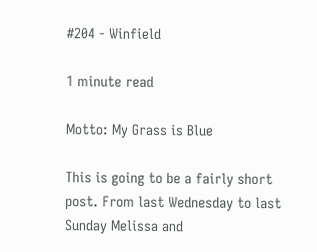#204 - Winfield

1 minute read

Motto: My Grass is Blue

This is going to be a fairly short post. From last Wednesday to last Sunday Melissa and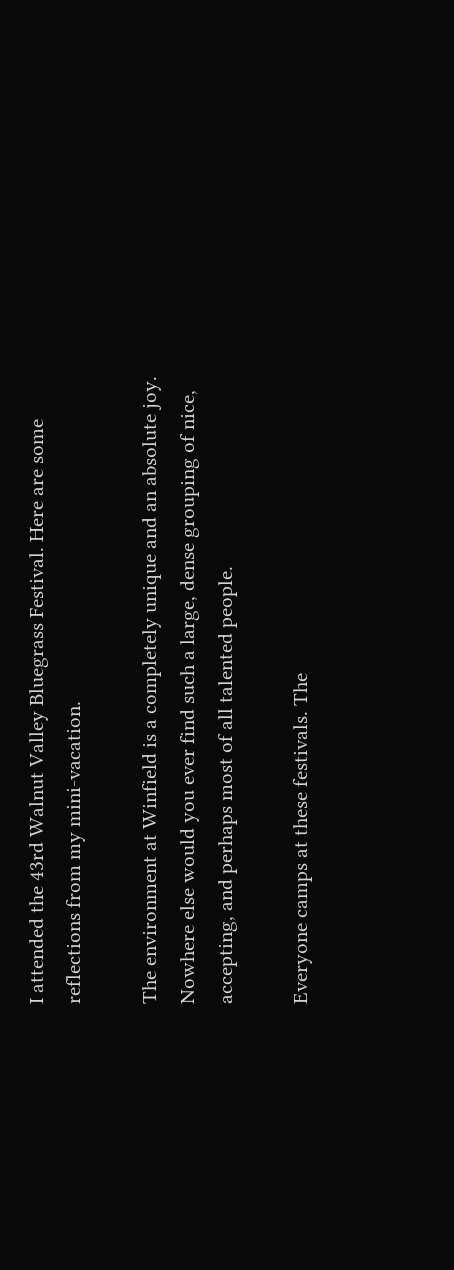I attended the 43rd Walnut Valley Bluegrass Festival. Here are some reflections from my mini-vacation.

The environment at Winfield is a completely unique and an absolute joy. Nowhere else would you ever find such a large, dense grouping of nice, accepting, and perhaps most of all talented people.

Everyone camps at these festivals. The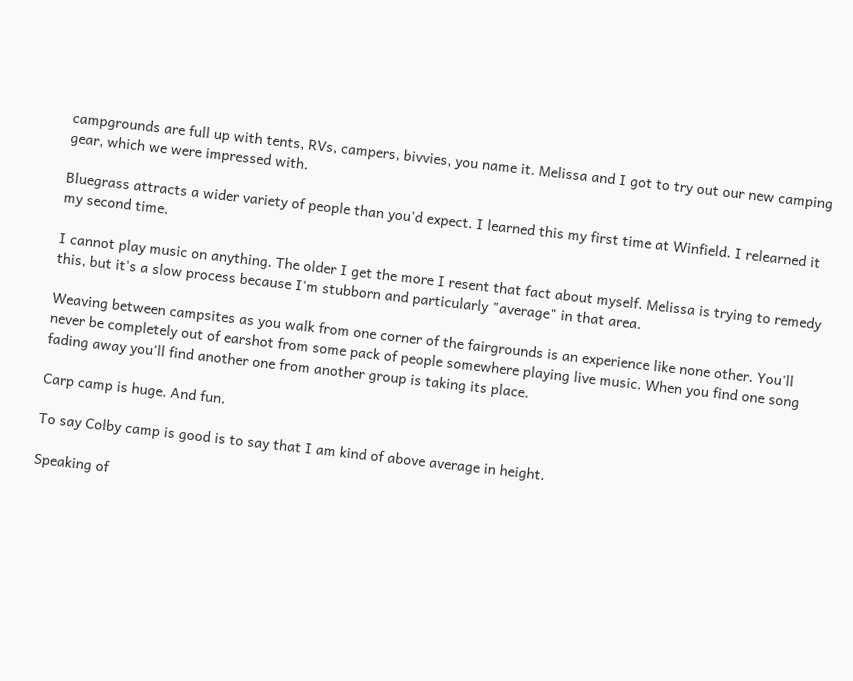campgrounds are full up with tents, RVs, campers, bivvies, you name it. Melissa and I got to try out our new camping gear, which we were impressed with.

Bluegrass attracts a wider variety of people than you'd expect. I learned this my first time at Winfield. I relearned it my second time.

I cannot play music on anything. The older I get the more I resent that fact about myself. Melissa is trying to remedy this, but it's a slow process because I'm stubborn and particularly "average" in that area.

Weaving between campsites as you walk from one corner of the fairgrounds is an experience like none other. You'll never be completely out of earshot from some pack of people somewhere playing live music. When you find one song fading away you'll find another one from another group is taking its place.

Carp camp is huge. And fun.

To say Colby camp is good is to say that I am kind of above average in height.

Speaking of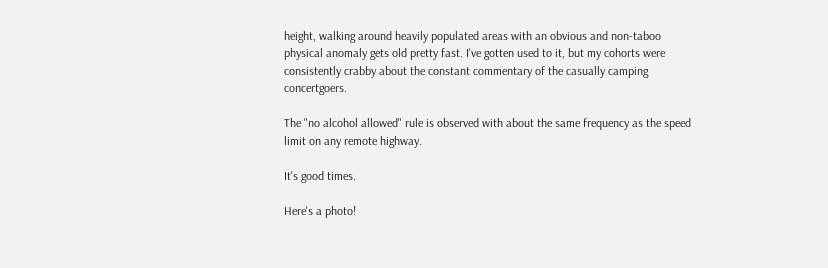height, walking around heavily populated areas with an obvious and non-taboo physical anomaly gets old pretty fast. I've gotten used to it, but my cohorts were consistently crabby about the constant commentary of the casually camping concertgoers.

The "no alcohol allowed" rule is observed with about the same frequency as the speed limit on any remote highway.

It's good times.

Here's a photo!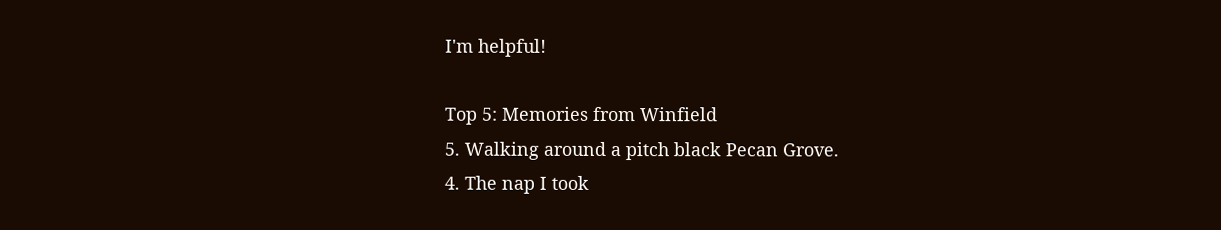I'm helpful!

Top 5: Memories from Winfield
5. Walking around a pitch black Pecan Grove.
4. The nap I took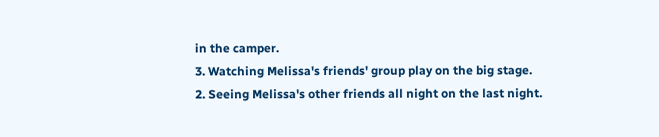in the camper.
3. Watching Melissa's friends' group play on the big stage.
2. Seeing Melissa's other friends all night on the last night.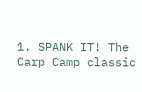1. SPANK IT! The Carp Camp classic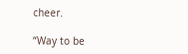cheer.

“Way to be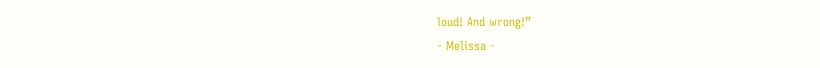loud! And wrong!”
- Melissa -